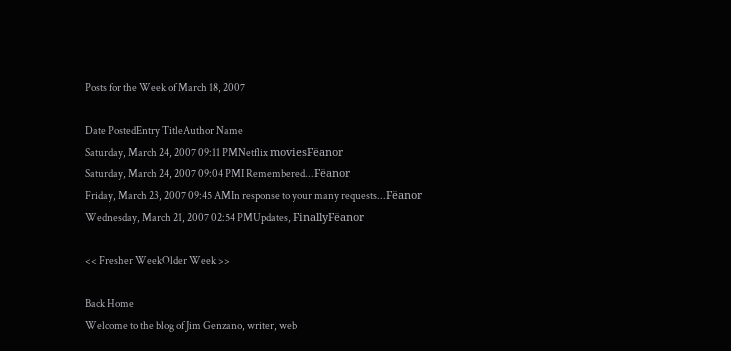Posts for the Week of March 18, 2007

Date PostedEntry TitleAuthor Name
Saturday, March 24, 2007 09:11 PMNetflix moviesFëanor
Saturday, March 24, 2007 09:04 PMI Remembered...Fëanor
Friday, March 23, 2007 09:45 AMIn response to your many requests...Fëanor
Wednesday, March 21, 2007 02:54 PMUpdates, FinallyFëanor

<< Fresher WeekOlder Week >>

Back Home
Welcome to the blog of Jim Genzano, writer, web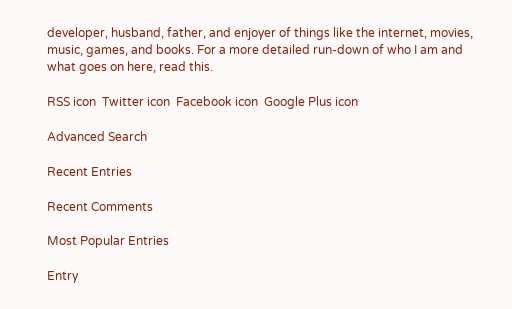developer, husband, father, and enjoyer of things like the internet, movies, music, games, and books. For a more detailed run-down of who I am and what goes on here, read this.

RSS icon  Twitter icon  Facebook icon  Google Plus icon

Advanced Search

Recent Entries

Recent Comments

Most Popular Entries

Entry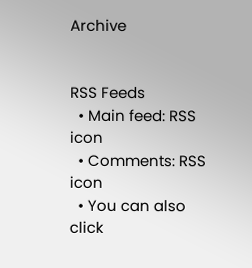Archive


RSS Feeds
  • Main feed: RSS icon
  • Comments: RSS icon
  • You can also click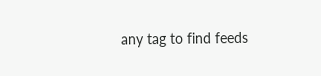any tag to find feeds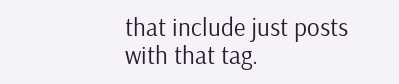that include just posts with that tag.